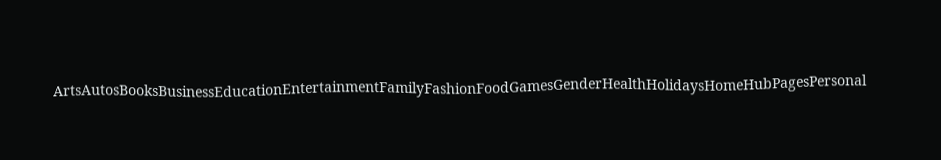ArtsAutosBooksBusinessEducationEntertainmentFamilyFashionFoodGamesGenderHealthHolidaysHomeHubPagesPersonal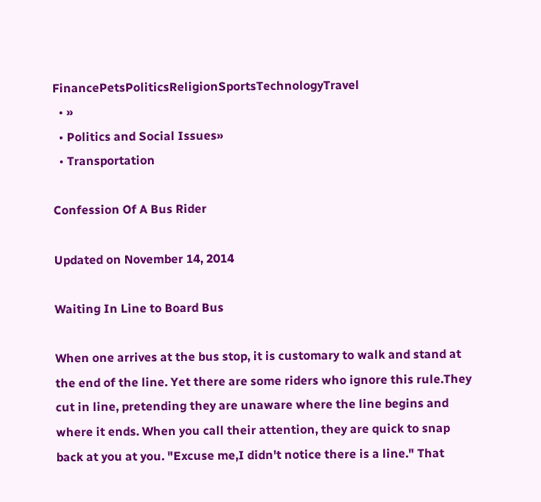FinancePetsPoliticsReligionSportsTechnologyTravel
  • »
  • Politics and Social Issues»
  • Transportation

Confession Of A Bus Rider

Updated on November 14, 2014

Waiting In Line to Board Bus

When one arrives at the bus stop, it is customary to walk and stand at the end of the line. Yet there are some riders who ignore this rule.They cut in line, pretending they are unaware where the line begins and where it ends. When you call their attention, they are quick to snap back at you at you. "Excuse me,I didn't notice there is a line." That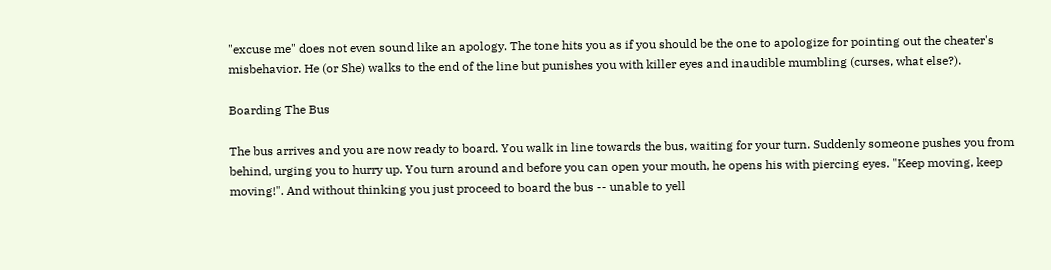"excuse me" does not even sound like an apology. The tone hits you as if you should be the one to apologize for pointing out the cheater's misbehavior. He (or She) walks to the end of the line but punishes you with killer eyes and inaudible mumbling (curses, what else?).

Boarding The Bus

The bus arrives and you are now ready to board. You walk in line towards the bus, waiting for your turn. Suddenly someone pushes you from behind, urging you to hurry up. You turn around and before you can open your mouth, he opens his with piercing eyes. "Keep moving, keep moving!". And without thinking you just proceed to board the bus -- unable to yell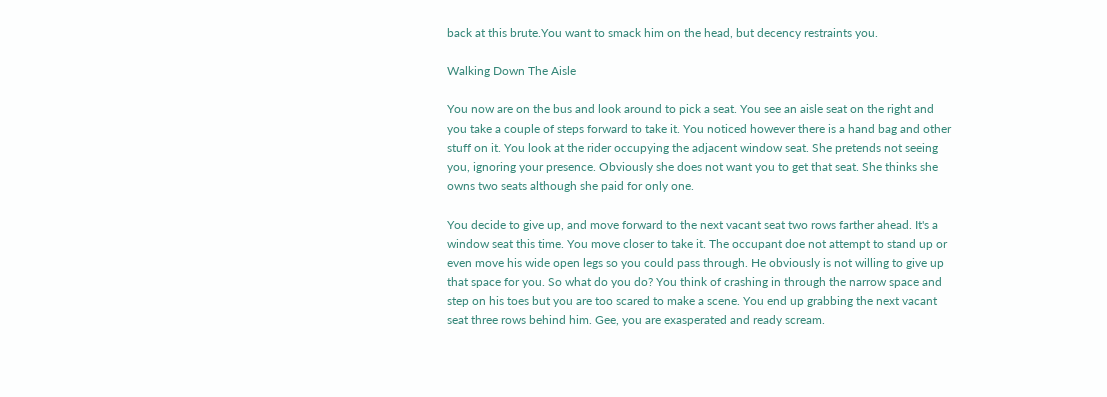back at this brute.You want to smack him on the head, but decency restraints you.

Walking Down The Aisle

You now are on the bus and look around to pick a seat. You see an aisle seat on the right and you take a couple of steps forward to take it. You noticed however there is a hand bag and other stuff on it. You look at the rider occupying the adjacent window seat. She pretends not seeing you, ignoring your presence. Obviously she does not want you to get that seat. She thinks she owns two seats although she paid for only one.

You decide to give up, and move forward to the next vacant seat two rows farther ahead. It's a window seat this time. You move closer to take it. The occupant doe not attempt to stand up or even move his wide open legs so you could pass through. He obviously is not willing to give up that space for you. So what do you do? You think of crashing in through the narrow space and step on his toes but you are too scared to make a scene. You end up grabbing the next vacant seat three rows behind him. Gee, you are exasperated and ready scream.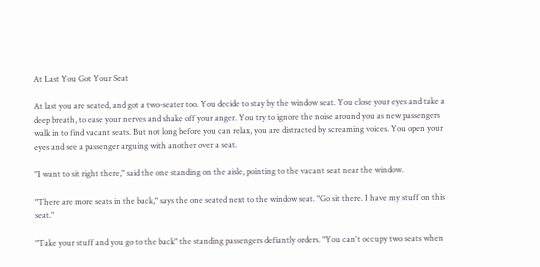At Last You Got Your Seat

At last you are seated, and got a two-seater too. You decide to stay by the window seat. You close your eyes and take a deep breath, to ease your nerves and shake off your anger. You try to ignore the noise around you as new passengers walk in to find vacant seats. But not long before you can relax, you are distracted by screaming voices. You open your eyes and see a passenger arguing with another over a seat.

"I want to sit right there," said the one standing on the aisle, pointing to the vacant seat near the window.

"There are more seats in the back," says the one seated next to the window seat. "Go sit there. I have my stuff on this seat."

"Take your stuff and you go to the back" the standing passengers defiantly orders. "You can't occupy two seats when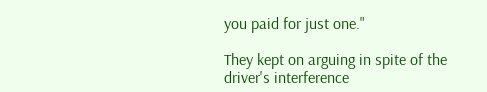you paid for just one."

They kept on arguing in spite of the driver's interference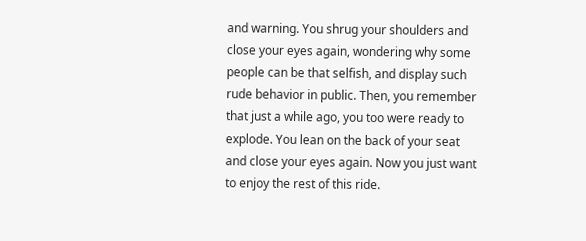and warning. You shrug your shoulders and close your eyes again, wondering why some people can be that selfish, and display such rude behavior in public. Then, you remember that just a while ago, you too were ready to explode. You lean on the back of your seat and close your eyes again. Now you just want to enjoy the rest of this ride.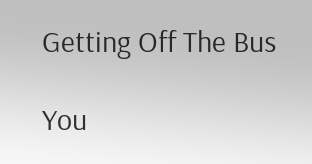Getting Off The Bus

You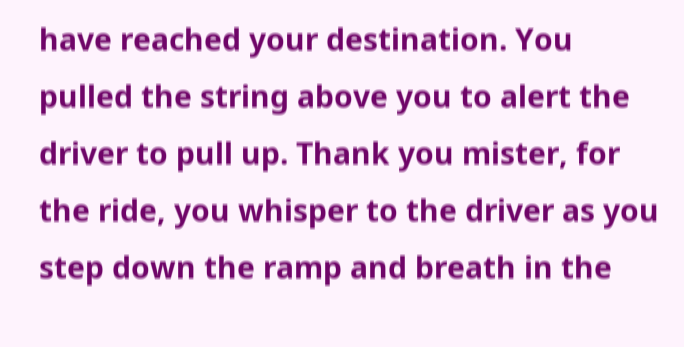have reached your destination. You pulled the string above you to alert the driver to pull up. Thank you mister, for the ride, you whisper to the driver as you step down the ramp and breath in the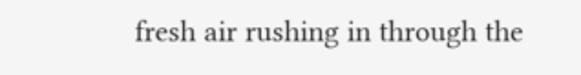fresh air rushing in through the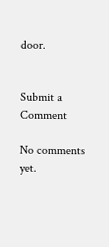door.


Submit a Comment

No comments yet.